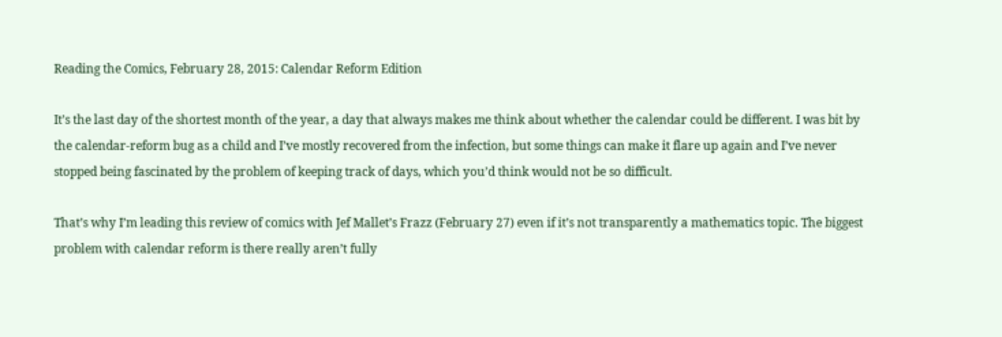Reading the Comics, February 28, 2015: Calendar Reform Edition

It’s the last day of the shortest month of the year, a day that always makes me think about whether the calendar could be different. I was bit by the calendar-reform bug as a child and I’ve mostly recovered from the infection, but some things can make it flare up again and I’ve never stopped being fascinated by the problem of keeping track of days, which you’d think would not be so difficult.

That’s why I’m leading this review of comics with Jef Mallet’s Frazz (February 27) even if it’s not transparently a mathematics topic. The biggest problem with calendar reform is there really aren’t fully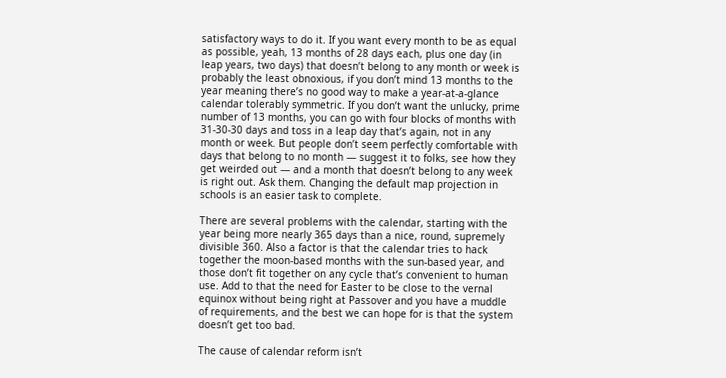satisfactory ways to do it. If you want every month to be as equal as possible, yeah, 13 months of 28 days each, plus one day (in leap years, two days) that doesn’t belong to any month or week is probably the least obnoxious, if you don’t mind 13 months to the year meaning there’s no good way to make a year-at-a-glance calendar tolerably symmetric. If you don’t want the unlucky, prime number of 13 months, you can go with four blocks of months with 31-30-30 days and toss in a leap day that’s again, not in any month or week. But people don’t seem perfectly comfortable with days that belong to no month — suggest it to folks, see how they get weirded out — and a month that doesn’t belong to any week is right out. Ask them. Changing the default map projection in schools is an easier task to complete.

There are several problems with the calendar, starting with the year being more nearly 365 days than a nice, round, supremely divisible 360. Also a factor is that the calendar tries to hack together the moon-based months with the sun-based year, and those don’t fit together on any cycle that’s convenient to human use. Add to that the need for Easter to be close to the vernal equinox without being right at Passover and you have a muddle of requirements, and the best we can hope for is that the system doesn’t get too bad.

The cause of calendar reform isn’t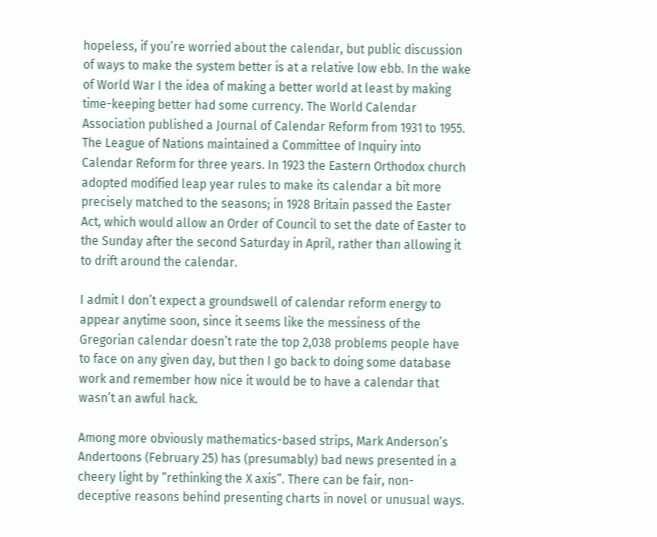hopeless, if you’re worried about the calendar, but public discussion of ways to make the system better is at a relative low ebb. In the wake of World War I the idea of making a better world at least by making time-keeping better had some currency. The World Calendar Association published a Journal of Calendar Reform from 1931 to 1955. The League of Nations maintained a Committee of Inquiry into Calendar Reform for three years. In 1923 the Eastern Orthodox church adopted modified leap year rules to make its calendar a bit more precisely matched to the seasons; in 1928 Britain passed the Easter Act, which would allow an Order of Council to set the date of Easter to the Sunday after the second Saturday in April, rather than allowing it to drift around the calendar.

I admit I don’t expect a groundswell of calendar reform energy to appear anytime soon, since it seems like the messiness of the Gregorian calendar doesn’t rate the top 2,038 problems people have to face on any given day, but then I go back to doing some database work and remember how nice it would be to have a calendar that wasn’t an awful hack.

Among more obviously mathematics-based strips, Mark Anderson’s Andertoons (February 25) has (presumably) bad news presented in a cheery light by “rethinking the X axis”. There can be fair, non-deceptive reasons behind presenting charts in novel or unusual ways.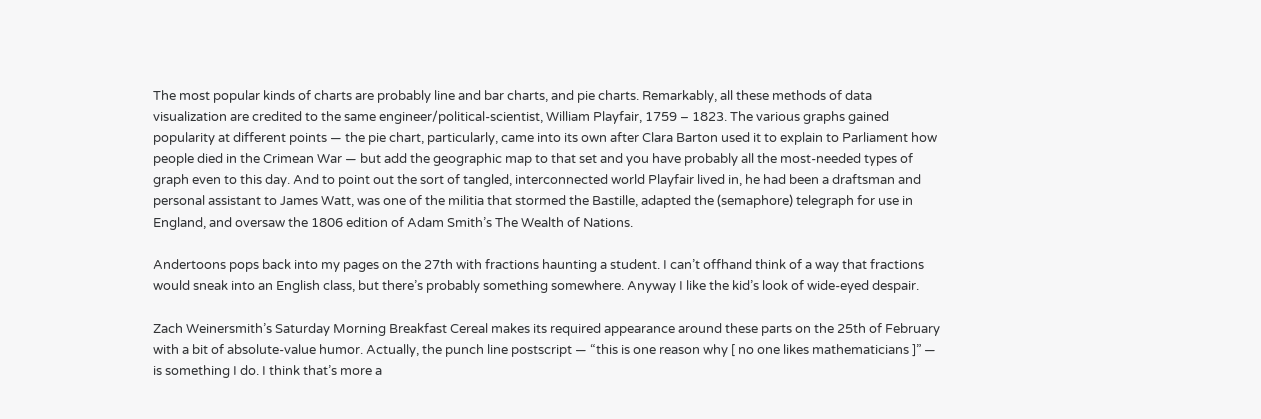The most popular kinds of charts are probably line and bar charts, and pie charts. Remarkably, all these methods of data visualization are credited to the same engineer/political-scientist, William Playfair, 1759 – 1823. The various graphs gained popularity at different points — the pie chart, particularly, came into its own after Clara Barton used it to explain to Parliament how people died in the Crimean War — but add the geographic map to that set and you have probably all the most-needed types of graph even to this day. And to point out the sort of tangled, interconnected world Playfair lived in, he had been a draftsman and personal assistant to James Watt, was one of the militia that stormed the Bastille, adapted the (semaphore) telegraph for use in England, and oversaw the 1806 edition of Adam Smith’s The Wealth of Nations.

Andertoons pops back into my pages on the 27th with fractions haunting a student. I can’t offhand think of a way that fractions would sneak into an English class, but there’s probably something somewhere. Anyway I like the kid’s look of wide-eyed despair.

Zach Weinersmith’s Saturday Morning Breakfast Cereal makes its required appearance around these parts on the 25th of February with a bit of absolute-value humor. Actually, the punch line postscript — “this is one reason why [ no one likes mathematicians ]” — is something I do. I think that’s more a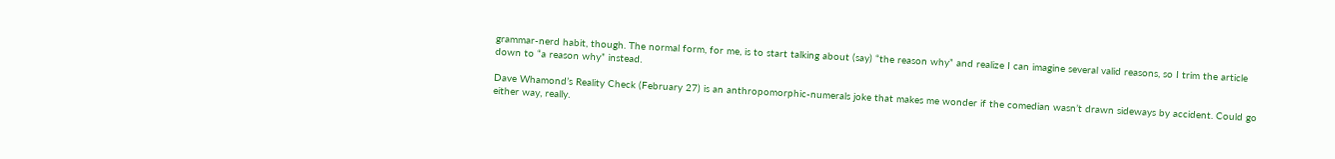grammar-nerd habit, though. The normal form, for me, is to start talking about (say) “the reason why” and realize I can imagine several valid reasons, so I trim the article down to “a reason why” instead.

Dave Whamond’s Reality Check (February 27) is an anthropomorphic-numerals joke that makes me wonder if the comedian wasn’t drawn sideways by accident. Could go either way, really.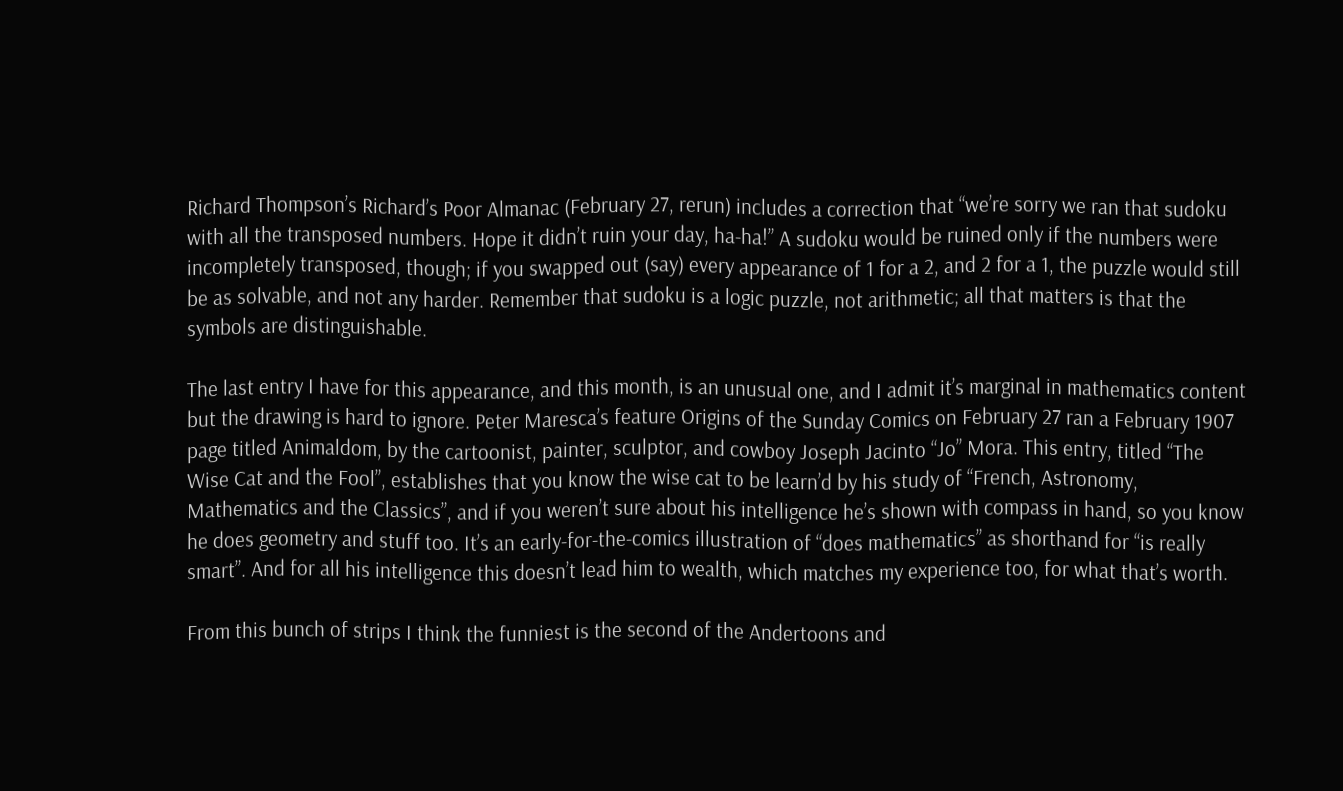Richard Thompson’s Richard’s Poor Almanac (February 27, rerun) includes a correction that “we’re sorry we ran that sudoku with all the transposed numbers. Hope it didn’t ruin your day, ha-ha!” A sudoku would be ruined only if the numbers were incompletely transposed, though; if you swapped out (say) every appearance of 1 for a 2, and 2 for a 1, the puzzle would still be as solvable, and not any harder. Remember that sudoku is a logic puzzle, not arithmetic; all that matters is that the symbols are distinguishable.

The last entry I have for this appearance, and this month, is an unusual one, and I admit it’s marginal in mathematics content but the drawing is hard to ignore. Peter Maresca’s feature Origins of the Sunday Comics on February 27 ran a February 1907 page titled Animaldom, by the cartoonist, painter, sculptor, and cowboy Joseph Jacinto “Jo” Mora. This entry, titled “The Wise Cat and the Fool”, establishes that you know the wise cat to be learn’d by his study of “French, Astronomy, Mathematics and the Classics”, and if you weren’t sure about his intelligence he’s shown with compass in hand, so you know he does geometry and stuff too. It’s an early-for-the-comics illustration of “does mathematics” as shorthand for “is really smart”. And for all his intelligence this doesn’t lead him to wealth, which matches my experience too, for what that’s worth.

From this bunch of strips I think the funniest is the second of the Andertoons and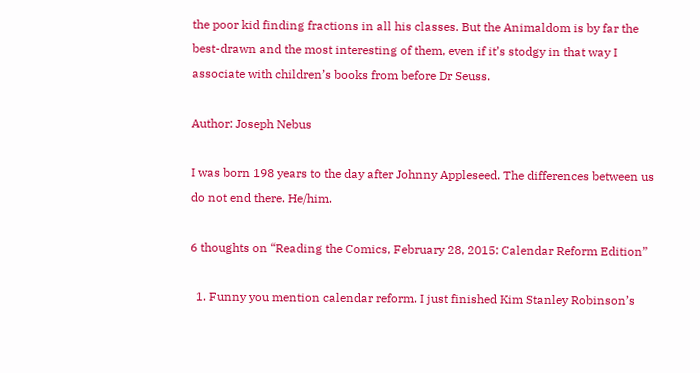the poor kid finding fractions in all his classes. But the Animaldom is by far the best-drawn and the most interesting of them, even if it’s stodgy in that way I associate with children’s books from before Dr Seuss.

Author: Joseph Nebus

I was born 198 years to the day after Johnny Appleseed. The differences between us do not end there. He/him.

6 thoughts on “Reading the Comics, February 28, 2015: Calendar Reform Edition”

  1. Funny you mention calendar reform. I just finished Kim Stanley Robinson’s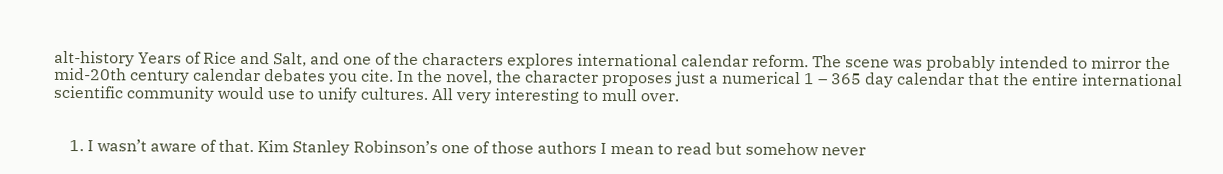alt-history Years of Rice and Salt, and one of the characters explores international calendar reform. The scene was probably intended to mirror the mid-20th century calendar debates you cite. In the novel, the character proposes just a numerical 1 – 365 day calendar that the entire international scientific community would use to unify cultures. All very interesting to mull over.


    1. I wasn’t aware of that. Kim Stanley Robinson’s one of those authors I mean to read but somehow never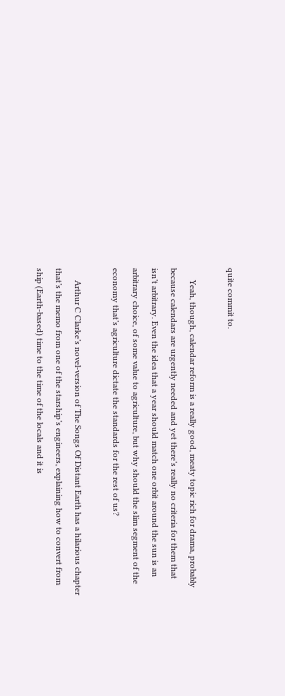quite commit to.

      Yeah, though, calendar reform is a really good, meaty topic rich for drama, probably because calendars are urgently needed and yet there’s really no criteria for them that isn’t arbitrary. Even the idea that a year should match one orbit around the sun is an arbitrary choice, of some value to agriculture, but why should the slim segment of the economy that’s agriculture dictate the standards for the rest of us?

      Arthur C Clarke’s novel-version of The Songs Of Distant Earth has a hilarious chapter that’s the memo from one of the starship’s engineers, explaining how to convert from ship (Earth-based) time to the time of the locals and it is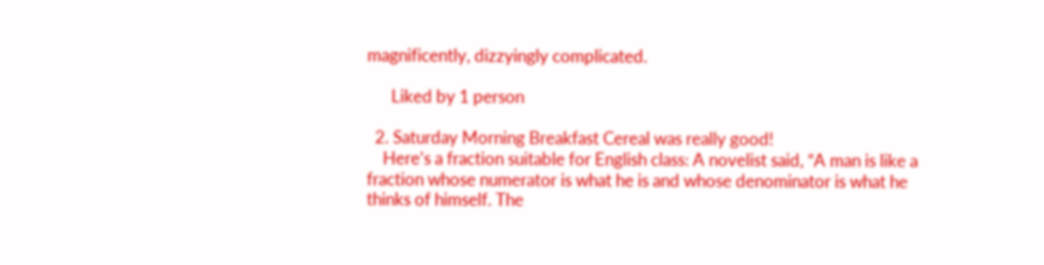magnificently, dizzyingly complicated.

      Liked by 1 person

  2. Saturday Morning Breakfast Cereal was really good!
    Here’s a fraction suitable for English class: A novelist said, “A man is like a fraction whose numerator is what he is and whose denominator is what he thinks of himself. The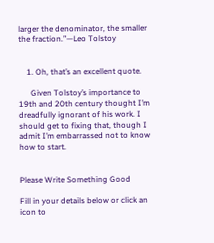larger the denominator, the smaller the fraction.”—Leo Tolstoy


    1. Oh, that’s an excellent quote.

      Given Tolstoy’s importance to 19th and 20th century thought I’m dreadfully ignorant of his work. I should get to fixing that, though I admit I’m embarrassed not to know how to start.


Please Write Something Good

Fill in your details below or click an icon to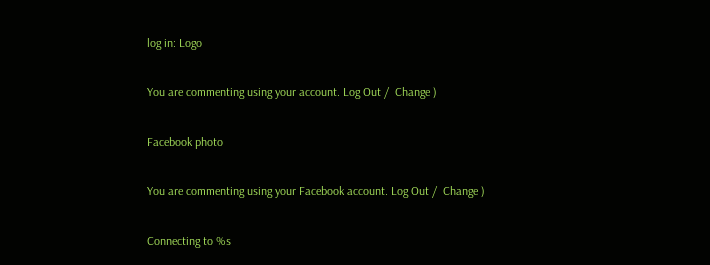log in: Logo

You are commenting using your account. Log Out /  Change )

Facebook photo

You are commenting using your Facebook account. Log Out /  Change )

Connecting to %s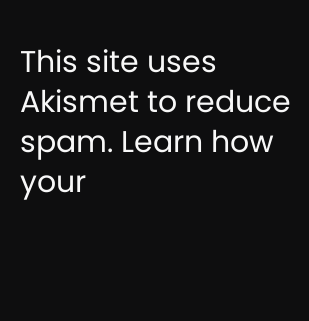This site uses Akismet to reduce spam. Learn how your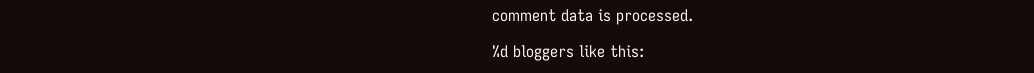comment data is processed.

%d bloggers like this: